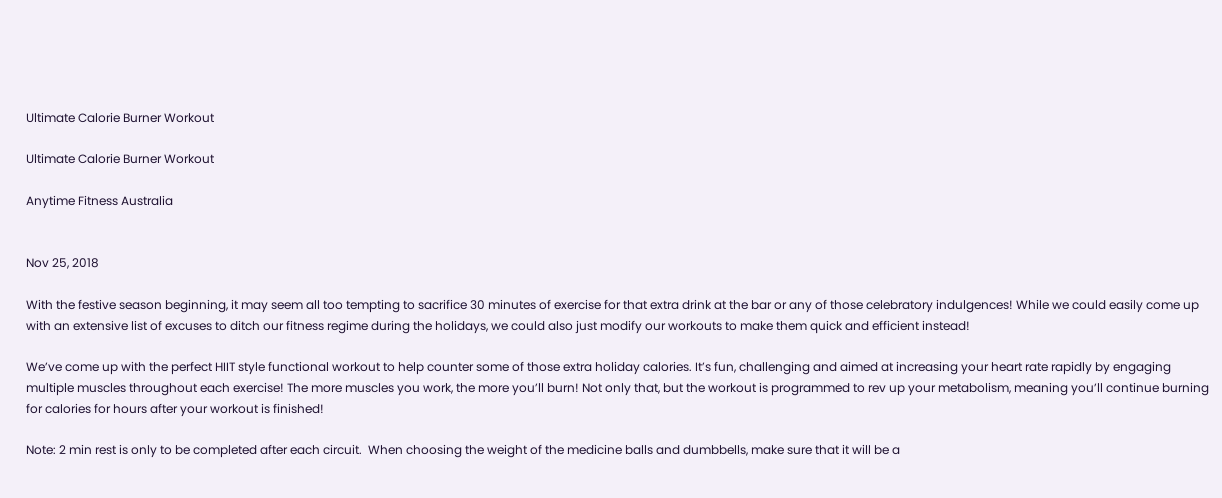Ultimate Calorie Burner Workout

Ultimate Calorie Burner Workout

Anytime Fitness Australia


Nov 25, 2018

With the festive season beginning, it may seem all too tempting to sacrifice 30 minutes of exercise for that extra drink at the bar or any of those celebratory indulgences! While we could easily come up with an extensive list of excuses to ditch our fitness regime during the holidays, we could also just modify our workouts to make them quick and efficient instead!

We’ve come up with the perfect HIIT style functional workout to help counter some of those extra holiday calories. It’s fun, challenging and aimed at increasing your heart rate rapidly by engaging multiple muscles throughout each exercise! The more muscles you work, the more you’ll burn! Not only that, but the workout is programmed to rev up your metabolism, meaning you’ll continue burning for calories for hours after your workout is finished!

Note: 2 min rest is only to be completed after each circuit.  When choosing the weight of the medicine balls and dumbbells, make sure that it will be a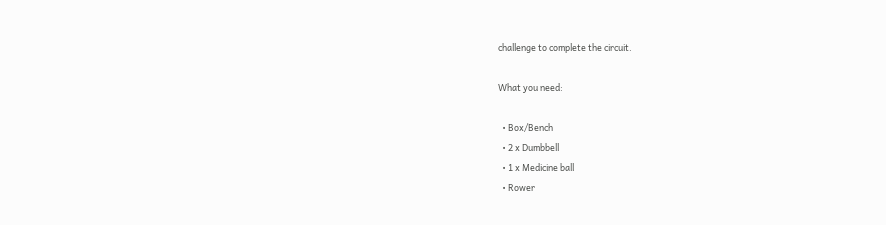challenge to complete the circuit.

What you need:

  • Box/Bench
  • 2 x Dumbbell
  • 1 x Medicine ball
  • Rower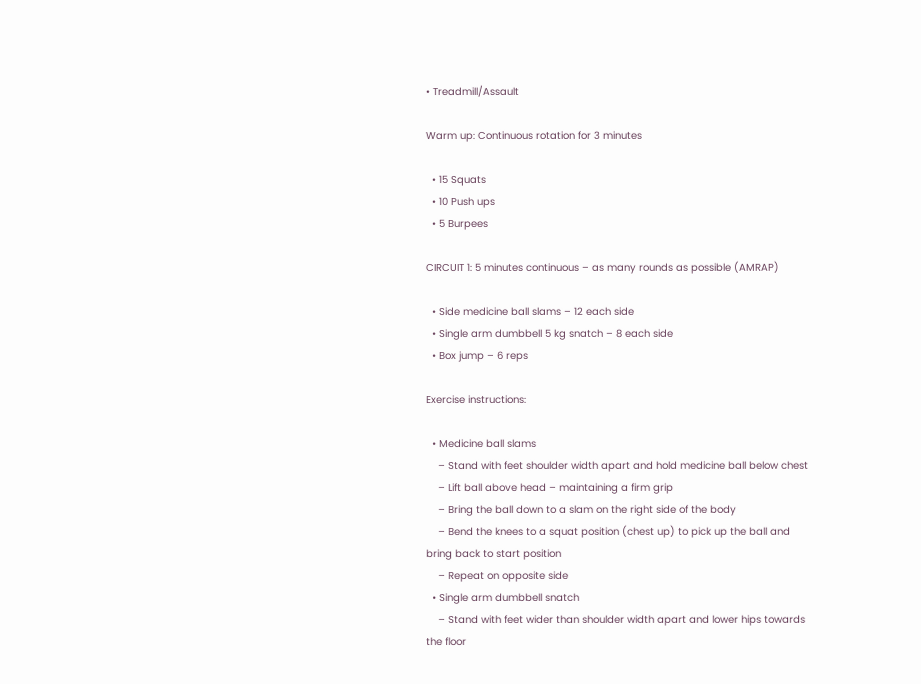• Treadmill/Assault

Warm up: Continuous rotation for 3 minutes

  • 15 Squats
  • 10 Push ups
  • 5 Burpees

CIRCUIT 1: 5 minutes continuous – as many rounds as possible (AMRAP)

  • Side medicine ball slams – 12 each side
  • Single arm dumbbell 5 kg snatch – 8 each side
  • Box jump – 6 reps

Exercise instructions:

  • Medicine ball slams
    – Stand with feet shoulder width apart and hold medicine ball below chest
    – Lift ball above head – maintaining a firm grip
    – Bring the ball down to a slam on the right side of the body
    – Bend the knees to a squat position (chest up) to pick up the ball and bring back to start position
    – Repeat on opposite side
  • Single arm dumbbell snatch
    – Stand with feet wider than shoulder width apart and lower hips towards the floor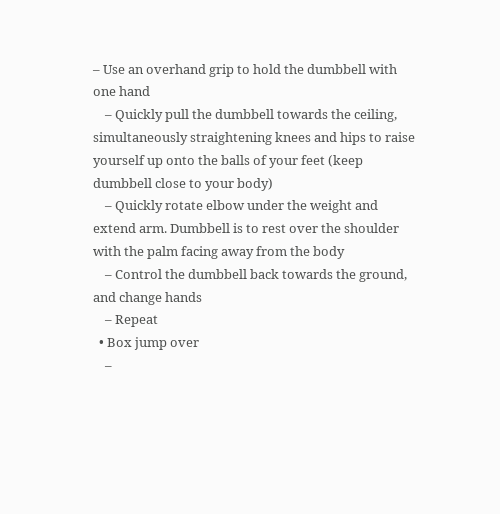– Use an overhand grip to hold the dumbbell with one hand
    – Quickly pull the dumbbell towards the ceiling, simultaneously straightening knees and hips to raise yourself up onto the balls of your feet (keep dumbbell close to your body)
    – Quickly rotate elbow under the weight and extend arm. Dumbbell is to rest over the shoulder with the palm facing away from the body
    – Control the dumbbell back towards the ground, and change hands
    – Repeat
  • Box jump over
    –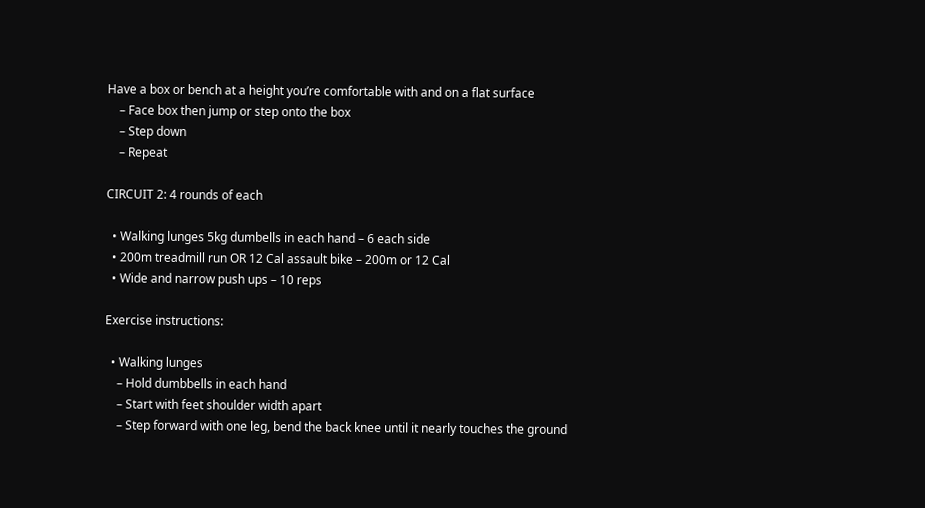Have a box or bench at a height you’re comfortable with and on a flat surface
    – Face box then jump or step onto the box
    – Step down
    – Repeat

CIRCUIT 2: 4 rounds of each

  • Walking lunges 5kg dumbells in each hand – 6 each side
  • 200m treadmill run OR 12 Cal assault bike – 200m or 12 Cal
  • Wide and narrow push ups – 10 reps

Exercise instructions:

  • Walking lunges
    – Hold dumbbells in each hand
    – Start with feet shoulder width apart
    – Step forward with one leg, bend the back knee until it nearly touches the ground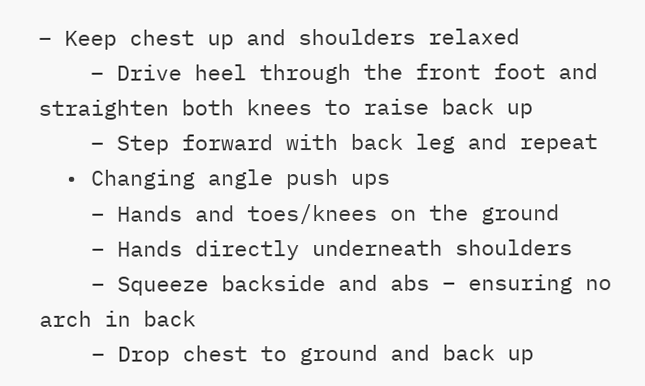– Keep chest up and shoulders relaxed
    – Drive heel through the front foot and straighten both knees to raise back up
    – Step forward with back leg and repeat
  • Changing angle push ups
    – Hands and toes/knees on the ground
    – Hands directly underneath shoulders
    – Squeeze backside and abs – ensuring no arch in back
    – Drop chest to ground and back up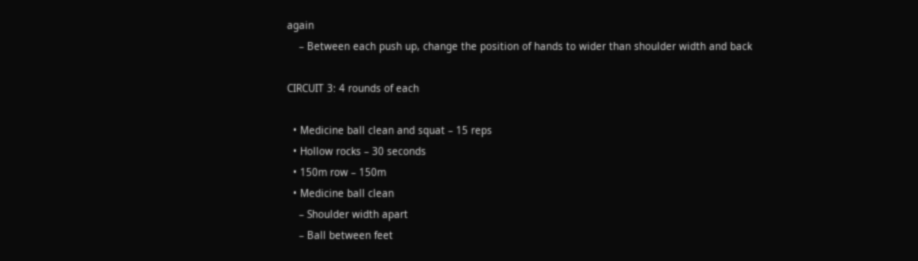again
    – Between each push up, change the position of hands to wider than shoulder width and back

CIRCUIT 3: 4 rounds of each

  • Medicine ball clean and squat – 15 reps
  • Hollow rocks – 30 seconds
  • 150m row – 150m
  • Medicine ball clean
    – Shoulder width apart
    – Ball between feet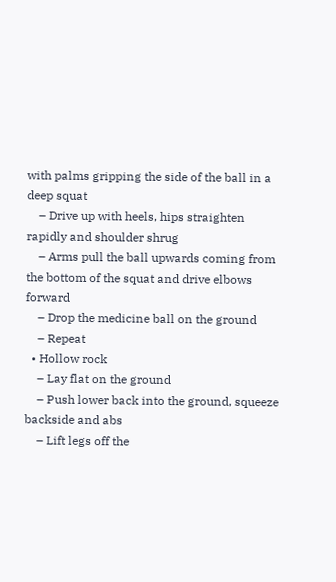with palms gripping the side of the ball in a deep squat
    – Drive up with heels, hips straighten rapidly and shoulder shrug
    – Arms pull the ball upwards coming from the bottom of the squat and drive elbows forward
    – Drop the medicine ball on the ground
    – Repeat
  • Hollow rock
    – Lay flat on the ground
    – Push lower back into the ground, squeeze backside and abs
    – Lift legs off the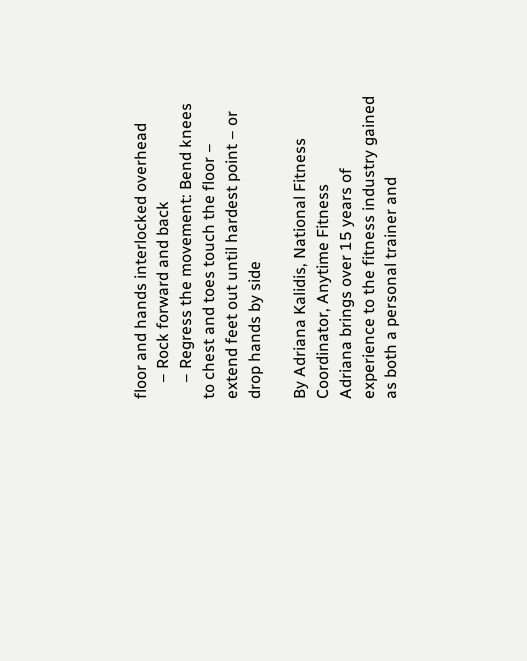floor and hands interlocked overhead
    – Rock forward and back
    – Regress the movement: Bend knees to chest and toes touch the floor – extend feet out until hardest point – or drop hands by side

By Adriana Kalidis, National Fitness Coordinator, Anytime Fitness
Adriana brings over 15 years of experience to the fitness industry gained as both a personal trainer and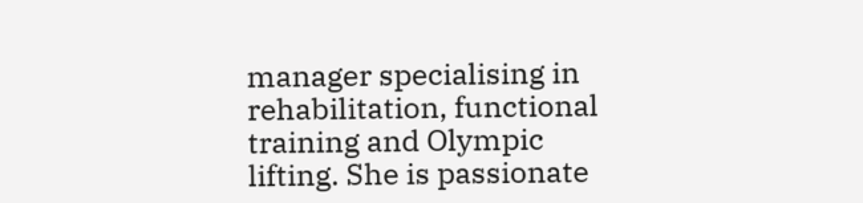manager specialising in rehabilitation, functional training and Olympic lifting. She is passionate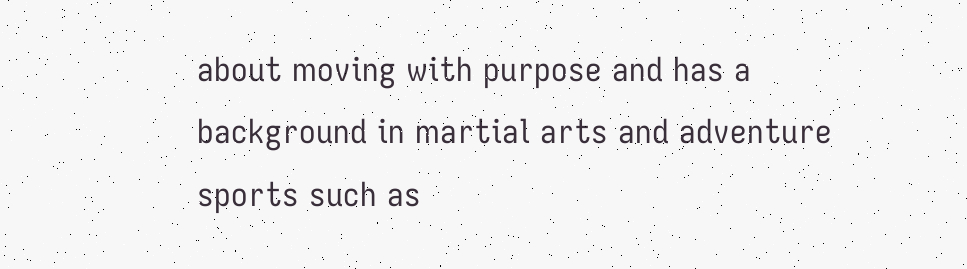about moving with purpose and has a background in martial arts and adventure sports such as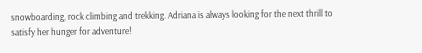snowboarding, rock climbing and trekking. Adriana is always looking for the next thrill to satisfy her hunger for adventure!